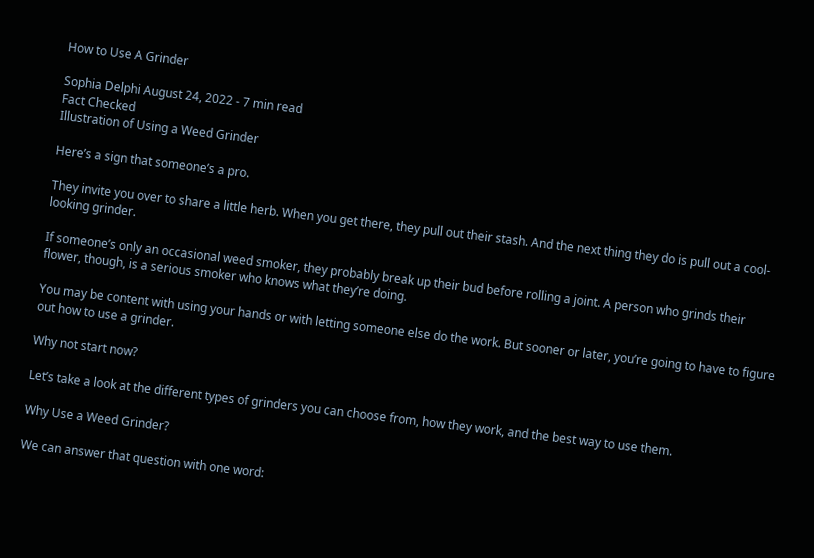How to Use A Grinder

Sophia Delphi August 24, 2022 - 7 min read
Fact Checked
Illustration of Using a Weed Grinder

Here’s a sign that someone’s a pro.

They invite you over to share a little herb. When you get there, they pull out their stash. And the next thing they do is pull out a cool-looking grinder.

If someone’s only an occasional weed smoker, they probably break up their bud before rolling a joint. A person who grinds their flower, though, is a serious smoker who knows what they’re doing.

You may be content with using your hands or with letting someone else do the work. But sooner or later, you’re going to have to figure out how to use a grinder.

Why not start now?

Let’s take a look at the different types of grinders you can choose from, how they work, and the best way to use them.

Why Use a Weed Grinder?

We can answer that question with one word: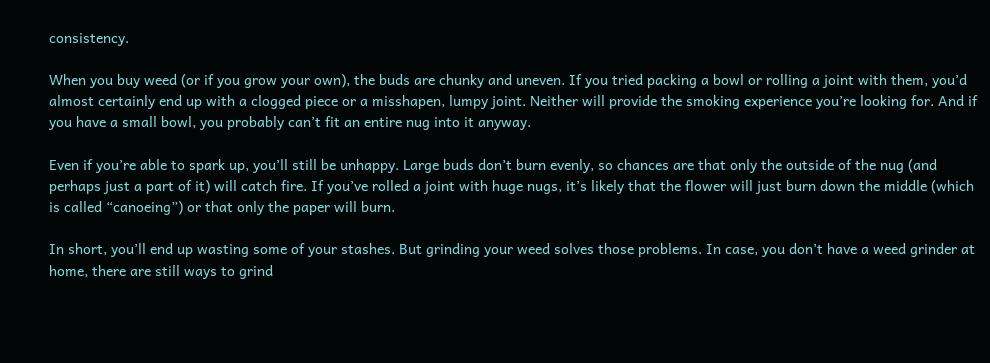consistency.

When you buy weed (or if you grow your own), the buds are chunky and uneven. If you tried packing a bowl or rolling a joint with them, you’d almost certainly end up with a clogged piece or a misshapen, lumpy joint. Neither will provide the smoking experience you’re looking for. And if you have a small bowl, you probably can’t fit an entire nug into it anyway.

Even if you’re able to spark up, you’ll still be unhappy. Large buds don’t burn evenly, so chances are that only the outside of the nug (and perhaps just a part of it) will catch fire. If you’ve rolled a joint with huge nugs, it’s likely that the flower will just burn down the middle (which is called “canoeing”) or that only the paper will burn.

In short, you’ll end up wasting some of your stashes. But grinding your weed solves those problems. In case, you don’t have a weed grinder at home, there are still ways to grind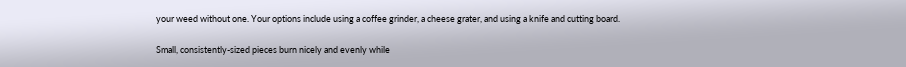your weed without one. Your options include using a coffee grinder, a cheese grater, and using a knife and cutting board.

Small, consistently-sized pieces burn nicely and evenly while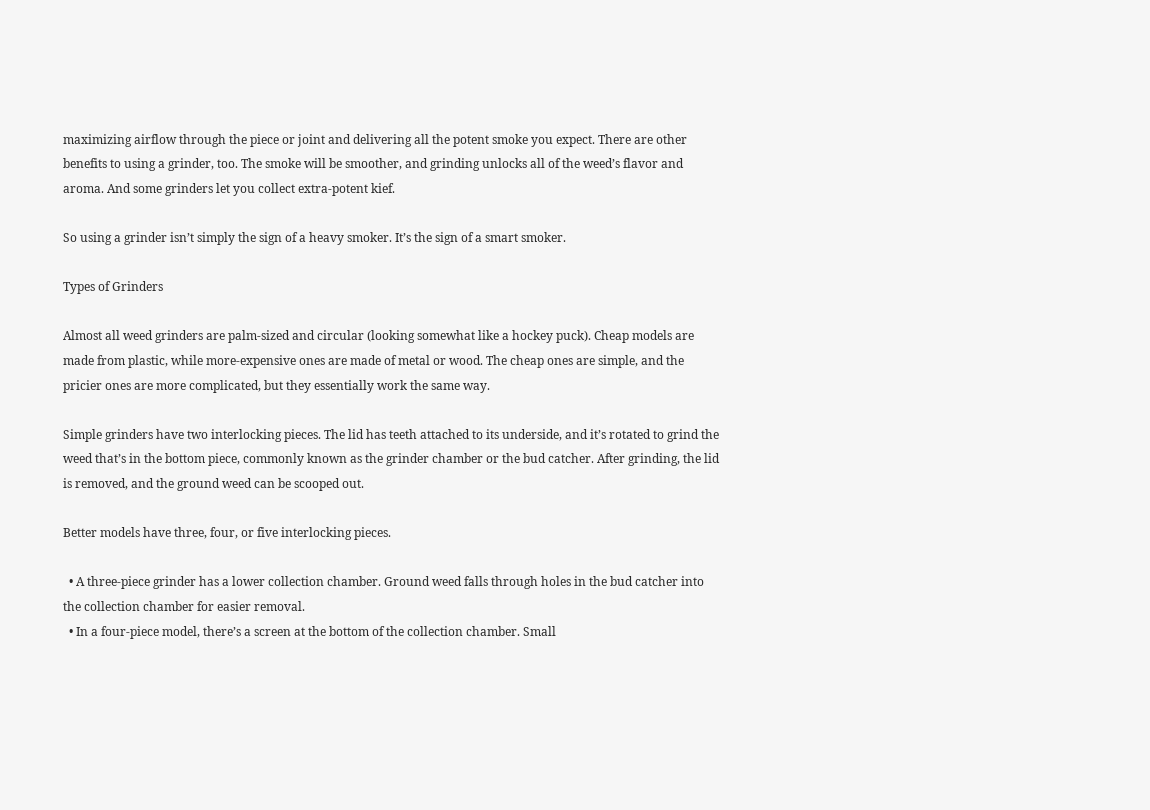maximizing airflow through the piece or joint and delivering all the potent smoke you expect. There are other benefits to using a grinder, too. The smoke will be smoother, and grinding unlocks all of the weed’s flavor and aroma. And some grinders let you collect extra-potent kief.

So using a grinder isn’t simply the sign of a heavy smoker. It’s the sign of a smart smoker.

Types of Grinders

Almost all weed grinders are palm-sized and circular (looking somewhat like a hockey puck). Cheap models are made from plastic, while more-expensive ones are made of metal or wood. The cheap ones are simple, and the pricier ones are more complicated, but they essentially work the same way.

Simple grinders have two interlocking pieces. The lid has teeth attached to its underside, and it’s rotated to grind the weed that’s in the bottom piece, commonly known as the grinder chamber or the bud catcher. After grinding, the lid is removed, and the ground weed can be scooped out.

Better models have three, four, or five interlocking pieces.

  • A three-piece grinder has a lower collection chamber. Ground weed falls through holes in the bud catcher into the collection chamber for easier removal.
  • In a four-piece model, there’s a screen at the bottom of the collection chamber. Small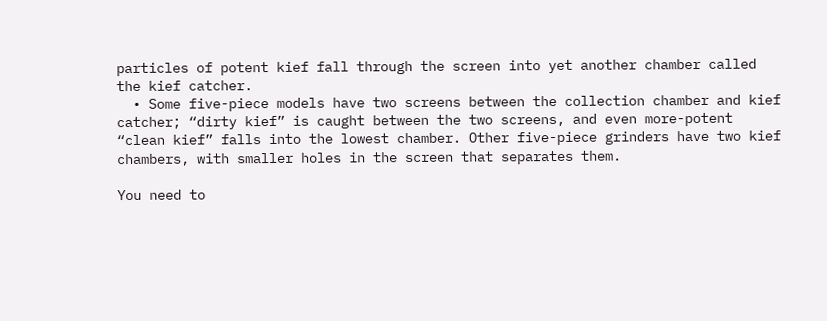particles of potent kief fall through the screen into yet another chamber called the kief catcher.
  • Some five-piece models have two screens between the collection chamber and kief catcher; “dirty kief” is caught between the two screens, and even more-potent “clean kief” falls into the lowest chamber. Other five-piece grinders have two kief chambers, with smaller holes in the screen that separates them.

You need to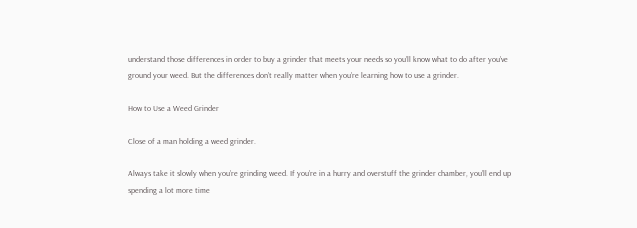understand those differences in order to buy a grinder that meets your needs so you’ll know what to do after you’ve ground your weed. But the differences don’t really matter when you’re learning how to use a grinder.

How to Use a Weed Grinder

Close of a man holding a weed grinder.

Always take it slowly when you’re grinding weed. If you’re in a hurry and overstuff the grinder chamber, you’ll end up spending a lot more time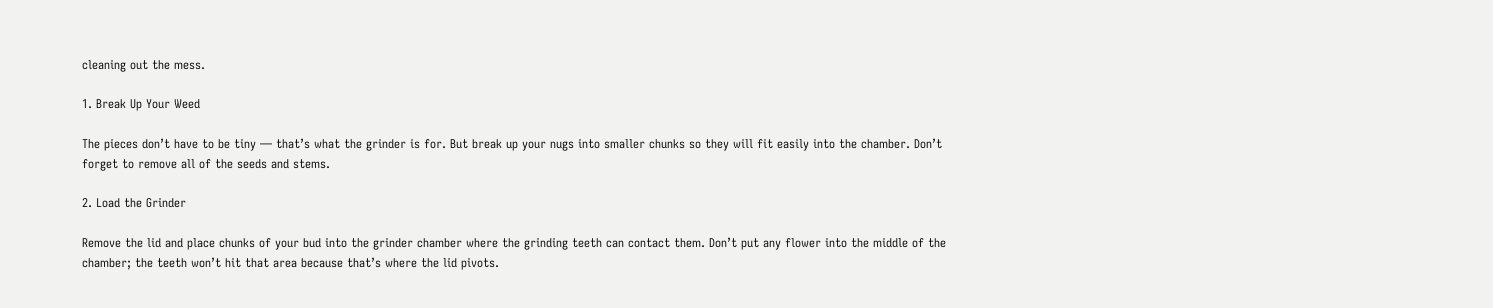cleaning out the mess.

1. Break Up Your Weed

The pieces don’t have to be tiny — that’s what the grinder is for. But break up your nugs into smaller chunks so they will fit easily into the chamber. Don’t forget to remove all of the seeds and stems.

2. Load the Grinder

Remove the lid and place chunks of your bud into the grinder chamber where the grinding teeth can contact them. Don’t put any flower into the middle of the chamber; the teeth won’t hit that area because that’s where the lid pivots.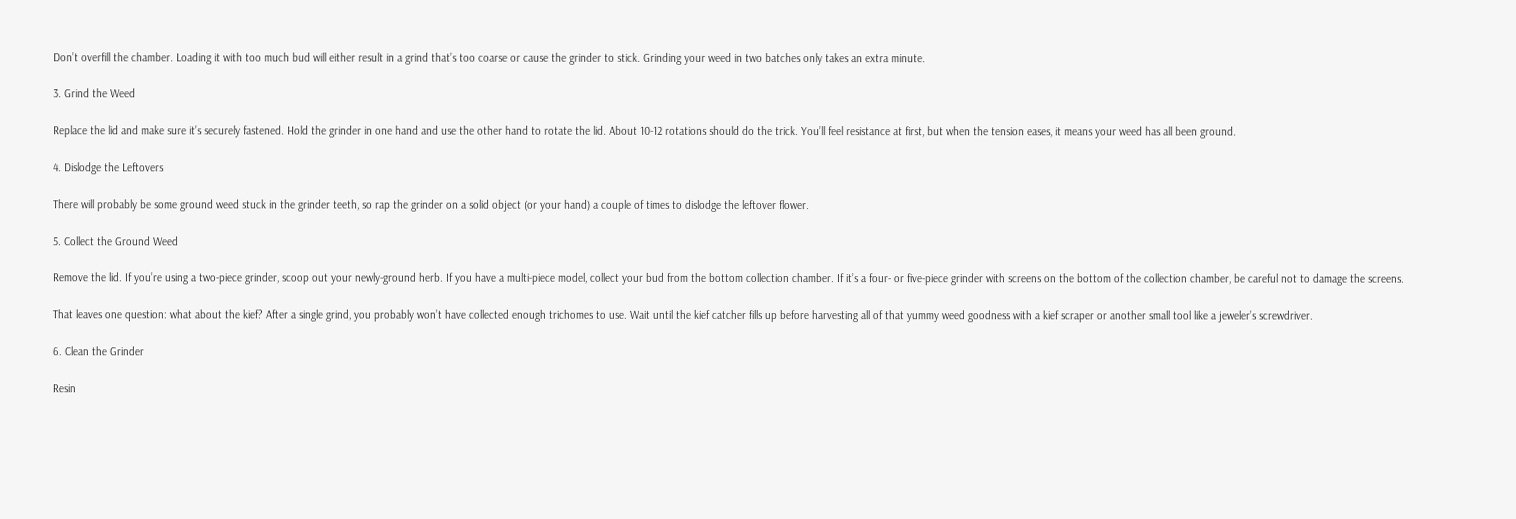Don’t overfill the chamber. Loading it with too much bud will either result in a grind that’s too coarse or cause the grinder to stick. Grinding your weed in two batches only takes an extra minute.

3. Grind the Weed

Replace the lid and make sure it’s securely fastened. Hold the grinder in one hand and use the other hand to rotate the lid. About 10-12 rotations should do the trick. You’ll feel resistance at first, but when the tension eases, it means your weed has all been ground.

4. Dislodge the Leftovers

There will probably be some ground weed stuck in the grinder teeth, so rap the grinder on a solid object (or your hand) a couple of times to dislodge the leftover flower.

5. Collect the Ground Weed

Remove the lid. If you’re using a two-piece grinder, scoop out your newly-ground herb. If you have a multi-piece model, collect your bud from the bottom collection chamber. If it’s a four- or five-piece grinder with screens on the bottom of the collection chamber, be careful not to damage the screens.

That leaves one question: what about the kief? After a single grind, you probably won’t have collected enough trichomes to use. Wait until the kief catcher fills up before harvesting all of that yummy weed goodness with a kief scraper or another small tool like a jeweler’s screwdriver.

6. Clean the Grinder

Resin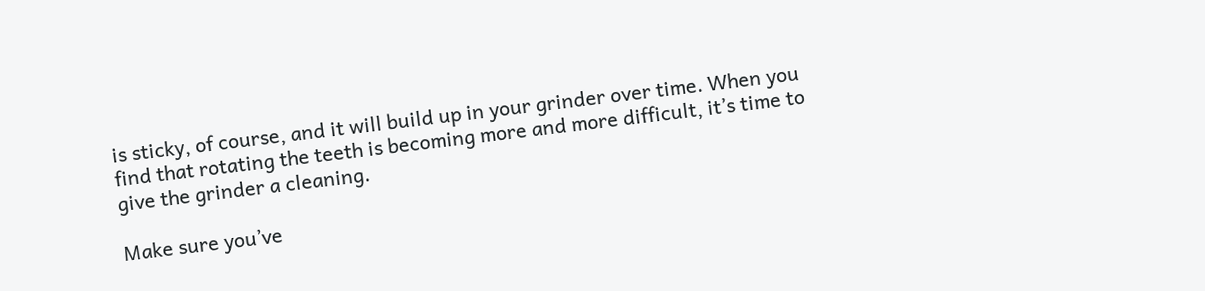is sticky, of course, and it will build up in your grinder over time. When you find that rotating the teeth is becoming more and more difficult, it’s time to give the grinder a cleaning.

Make sure you’ve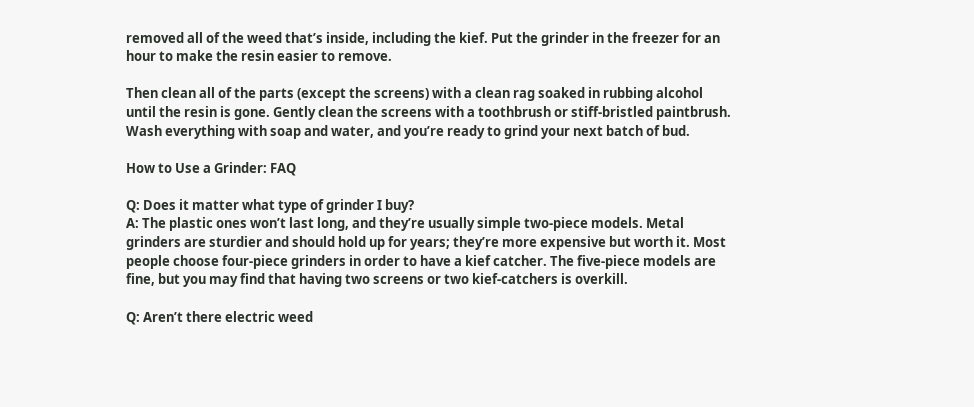removed all of the weed that’s inside, including the kief. Put the grinder in the freezer for an hour to make the resin easier to remove.

Then clean all of the parts (except the screens) with a clean rag soaked in rubbing alcohol until the resin is gone. Gently clean the screens with a toothbrush or stiff-bristled paintbrush. Wash everything with soap and water, and you’re ready to grind your next batch of bud.

How to Use a Grinder: FAQ

Q: Does it matter what type of grinder I buy?
A: The plastic ones won’t last long, and they’re usually simple two-piece models. Metal grinders are sturdier and should hold up for years; they’re more expensive but worth it. Most people choose four-piece grinders in order to have a kief catcher. The five-piece models are fine, but you may find that having two screens or two kief-catchers is overkill.

Q: Aren’t there electric weed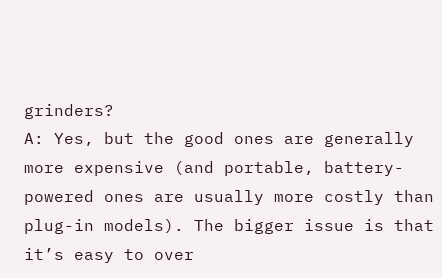grinders?
A: Yes, but the good ones are generally more expensive (and portable, battery-powered ones are usually more costly than plug-in models). The bigger issue is that it’s easy to over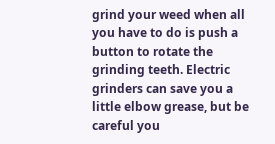grind your weed when all you have to do is push a button to rotate the grinding teeth. Electric grinders can save you a little elbow grease, but be careful you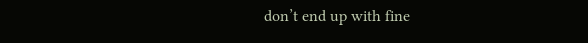don’t end up with fine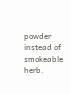powder instead of smokeable herb.